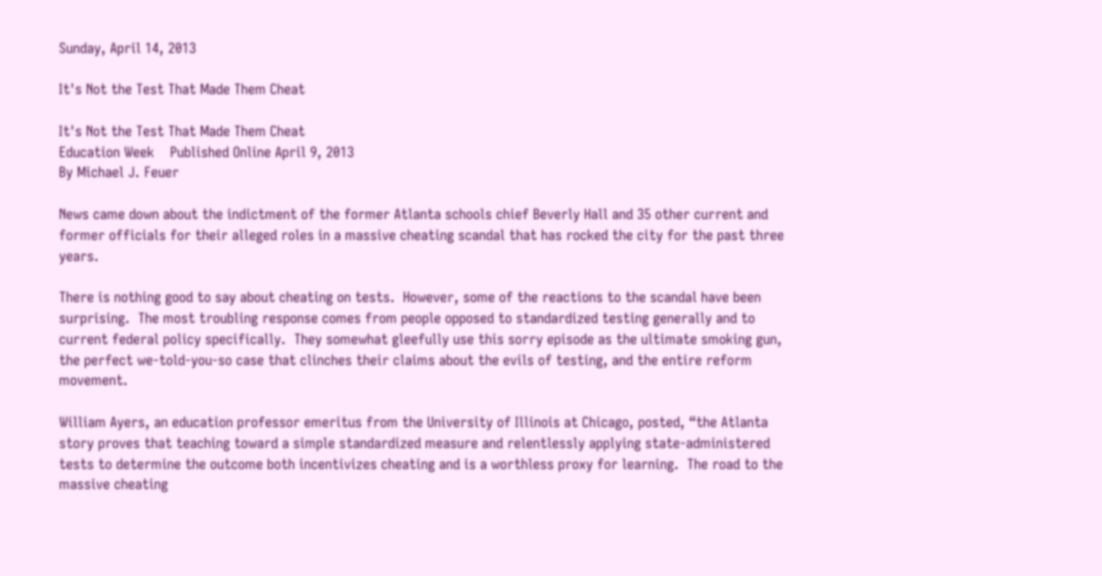Sunday, April 14, 2013

It's Not the Test That Made Them Cheat

It's Not the Test That Made Them Cheat
Education Week    Published Online April 9, 2013
By Michael J. Feuer

News came down about the indictment of the former Atlanta schools chief Beverly Hall and 35 other current and former officials for their alleged roles in a massive cheating scandal that has rocked the city for the past three years.

There is nothing good to say about cheating on tests.  However, some of the reactions to the scandal have been surprising.  The most troubling response comes from people opposed to standardized testing generally and to current federal policy specifically.  They somewhat gleefully use this sorry episode as the ultimate smoking gun, the perfect we-told-you-so case that clinches their claims about the evils of testing, and the entire reform movement.

William Ayers, an education professor emeritus from the University of Illinois at Chicago, posted, “the Atlanta story proves that teaching toward a simple standardized measure and relentlessly applying state-administered tests to determine the outcome both incentivizes cheating and is a worthless proxy for learning.  The road to the massive cheating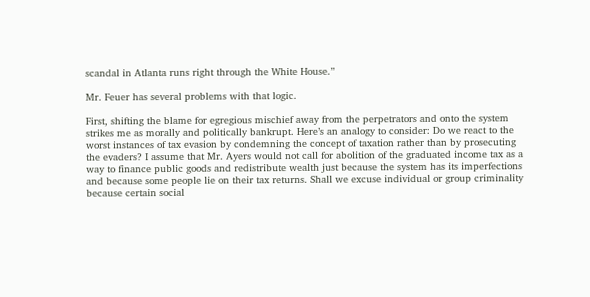scandal in Atlanta runs right through the White House.”

Mr. Feuer has several problems with that logic.

First, shifting the blame for egregious mischief away from the perpetrators and onto the system strikes me as morally and politically bankrupt. Here’s an analogy to consider: Do we react to the worst instances of tax evasion by condemning the concept of taxation rather than by prosecuting the evaders? I assume that Mr. Ayers would not call for abolition of the graduated income tax as a way to finance public goods and redistribute wealth just because the system has its imperfections and because some people lie on their tax returns. Shall we excuse individual or group criminality because certain social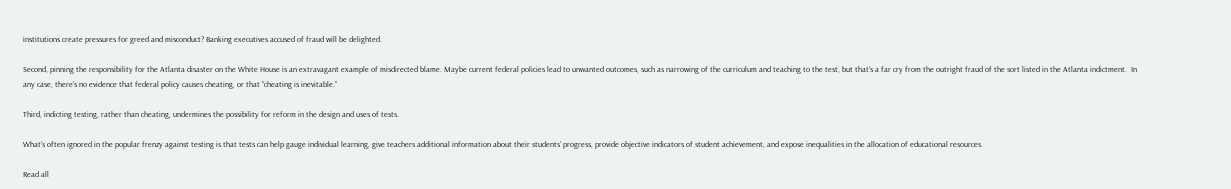institutions create pressures for greed and misconduct? Banking executives accused of fraud will be delighted.

Second, pinning the responsibility for the Atlanta disaster on the White House is an extravagant example of misdirected blame. Maybe current federal policies lead to unwanted outcomes, such as narrowing of the curriculum and teaching to the test, but that’s a far cry from the outright fraud of the sort listed in the Atlanta indictment.  In any case, there’s no evidence that federal policy causes cheating, or that “cheating is inevitable.”

Third, indicting testing, rather than cheating, undermines the possibility for reform in the design and uses of tests.

What’s often ignored in the popular frenzy against testing is that tests can help gauge individual learning, give teachers additional information about their students’ progress, provide objective indicators of student achievement, and expose inequalities in the allocation of educational resources.

Read all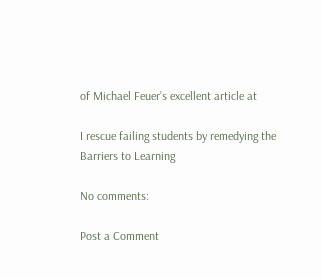of Michael Feuer’s excellent article at

I rescue failing students by remedying the Barriers to Learning

No comments:

Post a Comment